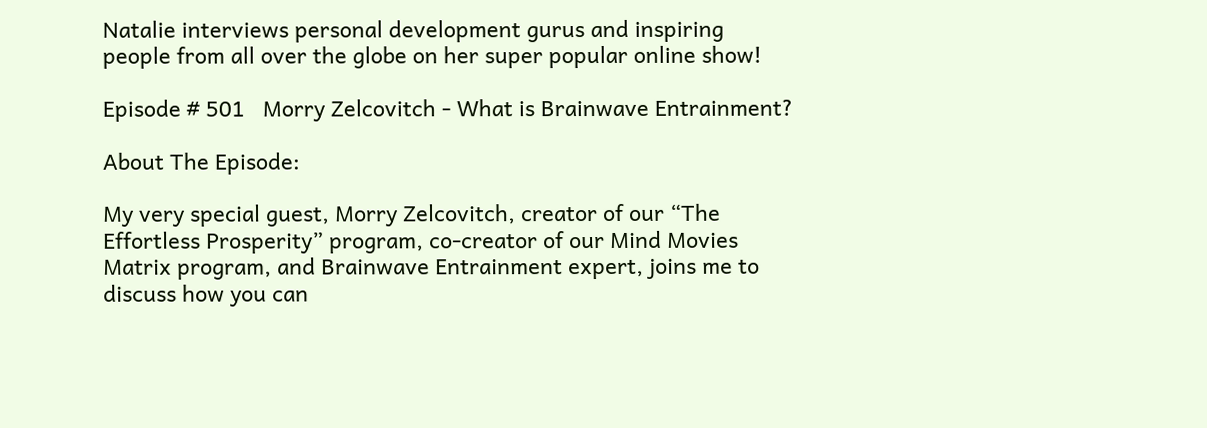Natalie interviews personal development gurus and inspiring people from all over the globe on her super popular online show!

Episode # 501   Morry Zelcovitch - What is Brainwave Entrainment?

About The Episode:

My very special guest, Morry Zelcovitch, creator of our “The Effortless Prosperity” program, co-creator of our Mind Movies Matrix program, and Brainwave Entrainment expert, joins me to discuss how you can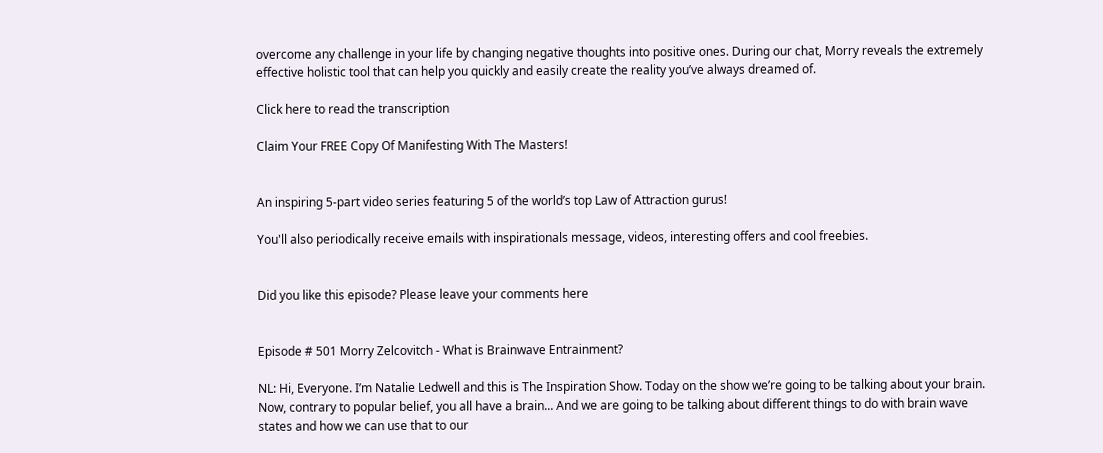overcome any challenge in your life by changing negative thoughts into positive ones. During our chat, Morry reveals the extremely effective holistic tool that can help you quickly and easily create the reality you’ve always dreamed of.

Click here to read the transcription

Claim Your FREE Copy Of Manifesting With The Masters!


An inspiring 5-part video series featuring 5 of the world’s top Law of Attraction gurus!

You'll also periodically receive emails with inspirationals message, videos, interesting offers and cool freebies.


Did you like this episode? Please leave your comments here


Episode # 501 Morry Zelcovitch - What is Brainwave Entrainment?

NL: Hi, Everyone. I’m Natalie Ledwell and this is The Inspiration Show. Today on the show we’re going to be talking about your brain. Now, contrary to popular belief, you all have a brain... And we are going to be talking about different things to do with brain wave states and how we can use that to our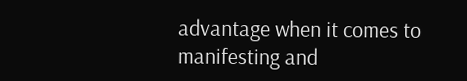advantage when it comes to manifesting and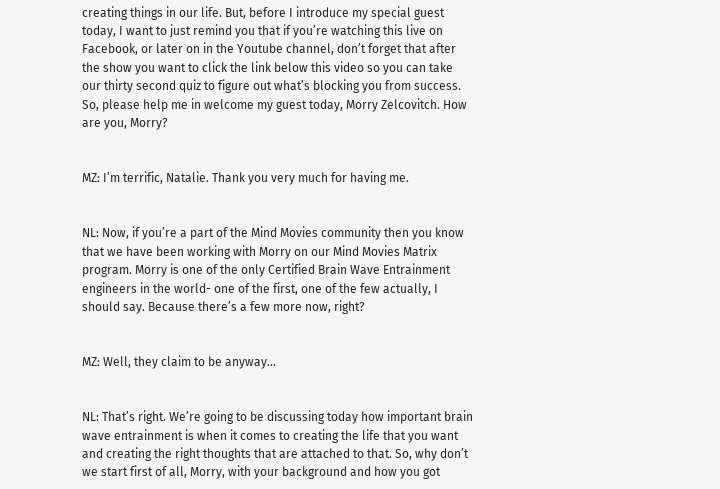creating things in our life. But, before I introduce my special guest today, I want to just remind you that if you’re watching this live on Facebook, or later on in the Youtube channel, don’t forget that after the show you want to click the link below this video so you can take our thirty second quiz to figure out what’s blocking you from success.  So, please help me in welcome my guest today, Morry Zelcovitch. How are you, Morry?


MZ: I’m terrific, Natalie. Thank you very much for having me.


NL: Now, if you’re a part of the Mind Movies community then you know that we have been working with Morry on our Mind Movies Matrix program. Morry is one of the only Certified Brain Wave Entrainment engineers in the world- one of the first, one of the few actually, I should say. Because there’s a few more now, right?


MZ: Well, they claim to be anyway...


NL: That’s right. We’re going to be discussing today how important brain wave entrainment is when it comes to creating the life that you want and creating the right thoughts that are attached to that. So, why don’t we start first of all, Morry, with your background and how you got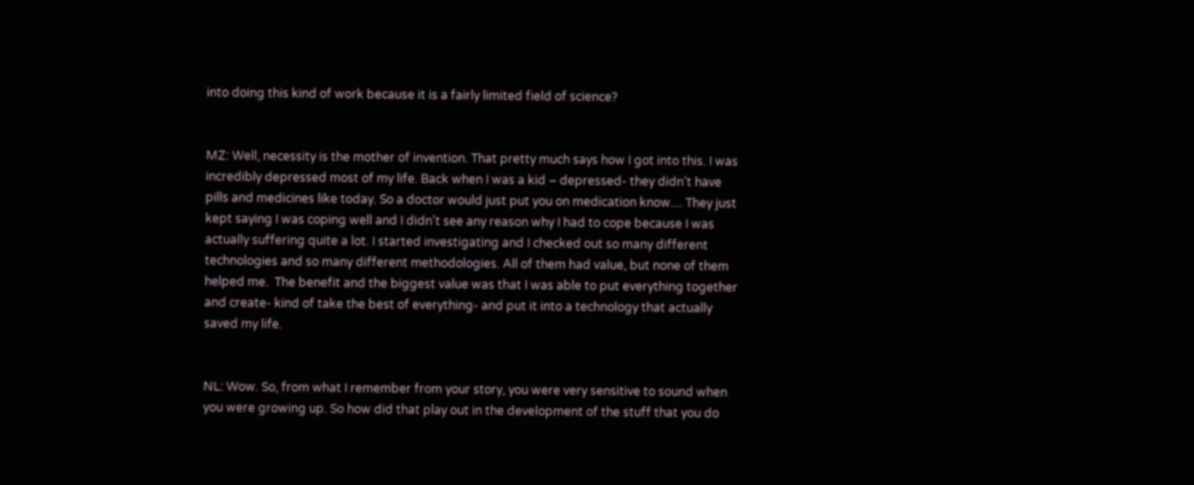into doing this kind of work because it is a fairly limited field of science?


MZ: Well, necessity is the mother of invention. That pretty much says how I got into this. I was incredibly depressed most of my life. Back when I was a kid – depressed- they didn’t have pills and medicines like today. So a doctor would just put you on medication know.... They just kept saying I was coping well and I didn’t see any reason why I had to cope because I was actually suffering quite a lot. I started investigating and I checked out so many different technologies and so many different methodologies. All of them had value, but none of them helped me.  The benefit and the biggest value was that I was able to put everything together and create- kind of take the best of everything- and put it into a technology that actually saved my life.


NL: Wow. So, from what I remember from your story, you were very sensitive to sound when you were growing up. So how did that play out in the development of the stuff that you do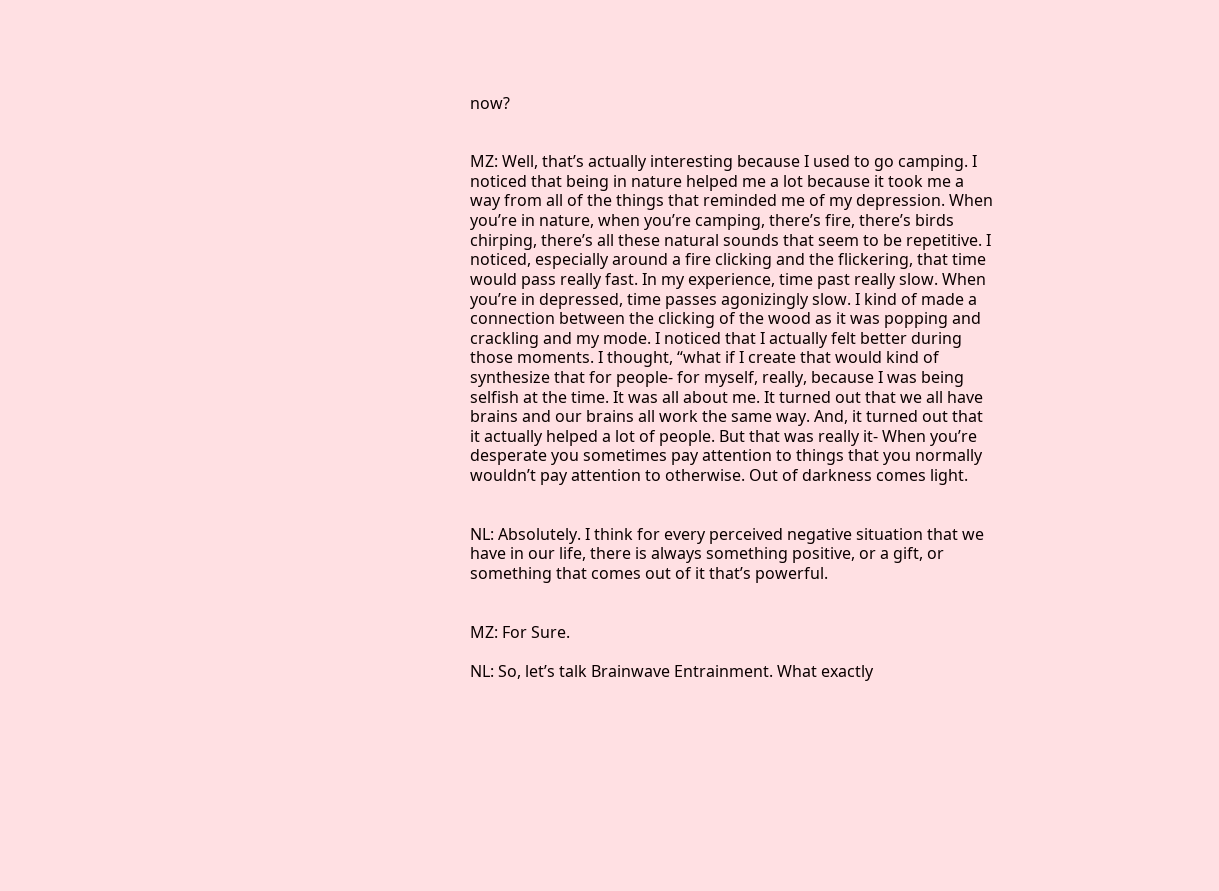now?


MZ: Well, that’s actually interesting because I used to go camping. I noticed that being in nature helped me a lot because it took me a way from all of the things that reminded me of my depression. When you’re in nature, when you’re camping, there’s fire, there’s birds chirping, there’s all these natural sounds that seem to be repetitive. I noticed, especially around a fire clicking and the flickering, that time would pass really fast. In my experience, time past really slow. When you’re in depressed, time passes agonizingly slow. I kind of made a connection between the clicking of the wood as it was popping and crackling and my mode. I noticed that I actually felt better during those moments. I thought, “what if I create that would kind of synthesize that for people- for myself, really, because I was being selfish at the time. It was all about me. It turned out that we all have brains and our brains all work the same way. And, it turned out that it actually helped a lot of people. But that was really it- When you’re desperate you sometimes pay attention to things that you normally wouldn’t pay attention to otherwise. Out of darkness comes light.


NL: Absolutely. I think for every perceived negative situation that we have in our life, there is always something positive, or a gift, or something that comes out of it that’s powerful.


MZ: For Sure.

NL: So, let’s talk Brainwave Entrainment. What exactly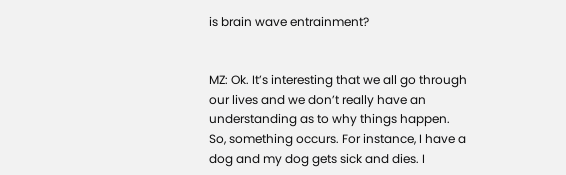is brain wave entrainment?


MZ: Ok. It’s interesting that we all go through our lives and we don’t really have an understanding as to why things happen. So, something occurs. For instance, I have a dog and my dog gets sick and dies. I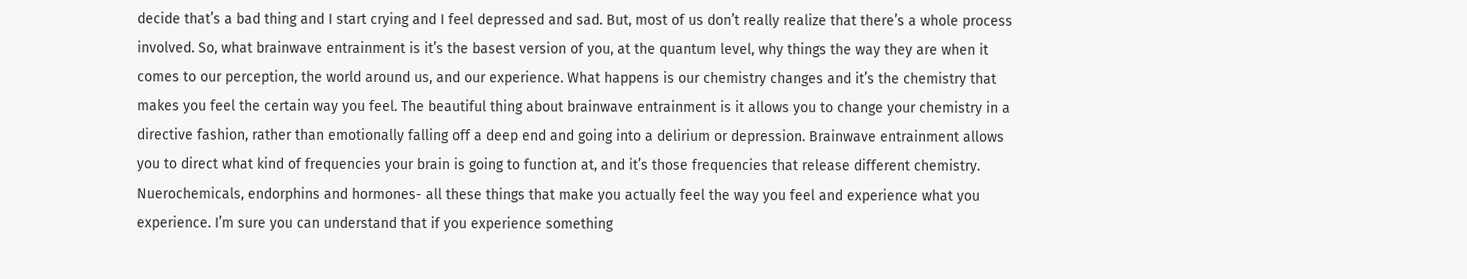decide that’s a bad thing and I start crying and I feel depressed and sad. But, most of us don’t really realize that there’s a whole process involved. So, what brainwave entrainment is it’s the basest version of you, at the quantum level, why things the way they are when it comes to our perception, the world around us, and our experience. What happens is our chemistry changes and it’s the chemistry that makes you feel the certain way you feel. The beautiful thing about brainwave entrainment is it allows you to change your chemistry in a directive fashion, rather than emotionally falling off a deep end and going into a delirium or depression. Brainwave entrainment allows you to direct what kind of frequencies your brain is going to function at, and it’s those frequencies that release different chemistry. Nuerochemicals, endorphins and hormones- all these things that make you actually feel the way you feel and experience what you experience. I’m sure you can understand that if you experience something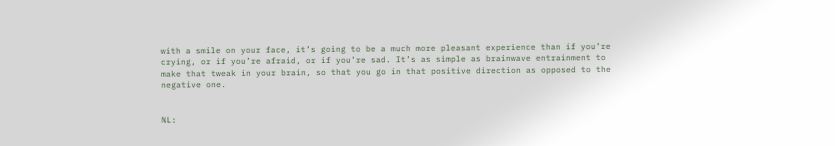with a smile on your face, it’s going to be a much more pleasant experience than if you’re crying, or if you’re afraid, or if you’re sad. It’s as simple as brainwave entrainment to make that tweak in your brain, so that you go in that positive direction as opposed to the negative one.


NL: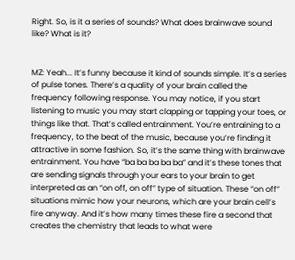Right. So, is it a series of sounds? What does brainwave sound like? What is it?


MZ: Yeah... It’s funny because it kind of sounds simple. It’s a series of pulse tones. There’s a quality of your brain called the frequency following response. You may notice, if you start listening to music you may start clapping or tapping your toes, or things like that. That’s called entrainment. You’re entraining to a frequency, to the beat of the music, because you’re finding it attractive in some fashion. So, it’s the same thing with brainwave entrainment. You have “ba ba ba ba ba” and it’s these tones that are sending signals through your ears to your brain to get interpreted as an “on off, on off” type of situation. These “on off” situations mimic how your neurons, which are your brain cell’s fire anyway. And it’s how many times these fire a second that creates the chemistry that leads to what were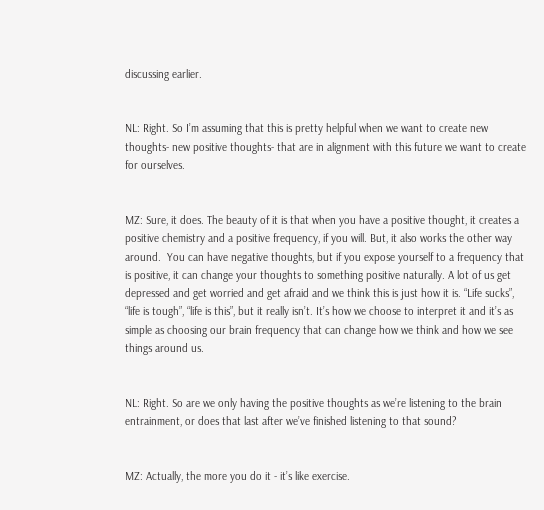discussing earlier.


NL: Right. So I’m assuming that this is pretty helpful when we want to create new thoughts- new positive thoughts- that are in alignment with this future we want to create for ourselves.


MZ: Sure, it does. The beauty of it is that when you have a positive thought, it creates a positive chemistry and a positive frequency, if you will. But, it also works the other way around.  You can have negative thoughts, but if you expose yourself to a frequency that is positive, it can change your thoughts to something positive naturally. A lot of us get depressed and get worried and get afraid and we think this is just how it is. “Life sucks”, “life is tough”, “life is this”, but it really isn’t. It’s how we choose to interpret it and it’s as simple as choosing our brain frequency that can change how we think and how we see things around us.


NL: Right. So are we only having the positive thoughts as we’re listening to the brain entrainment, or does that last after we’ve finished listening to that sound?


MZ: Actually, the more you do it - it’s like exercise.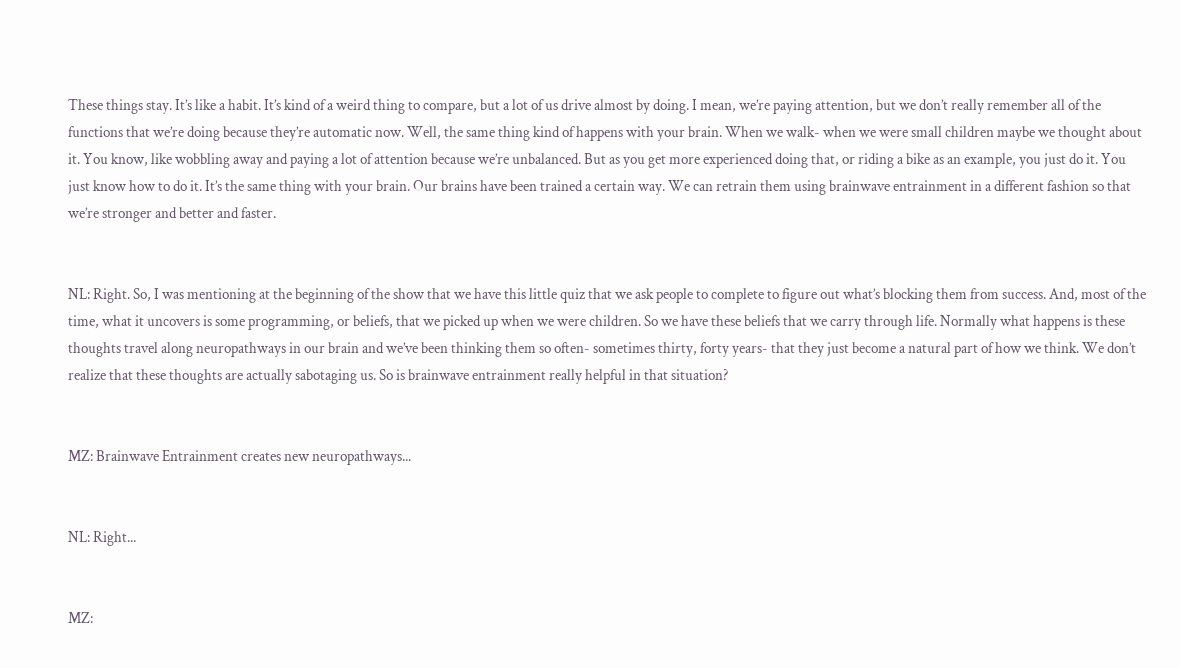These things stay. It’s like a habit. It’s kind of a weird thing to compare, but a lot of us drive almost by doing. I mean, we’re paying attention, but we don’t really remember all of the functions that we’re doing because they’re automatic now. Well, the same thing kind of happens with your brain. When we walk- when we were small children maybe we thought about it. You know, like wobbling away and paying a lot of attention because we’re unbalanced. But as you get more experienced doing that, or riding a bike as an example, you just do it. You just know how to do it. It’s the same thing with your brain. Our brains have been trained a certain way. We can retrain them using brainwave entrainment in a different fashion so that we’re stronger and better and faster.


NL: Right. So, I was mentioning at the beginning of the show that we have this little quiz that we ask people to complete to figure out what’s blocking them from success. And, most of the time, what it uncovers is some programming, or beliefs, that we picked up when we were children. So we have these beliefs that we carry through life. Normally what happens is these thoughts travel along neuropathways in our brain and we’ve been thinking them so often- sometimes thirty, forty years- that they just become a natural part of how we think. We don’t realize that these thoughts are actually sabotaging us. So is brainwave entrainment really helpful in that situation?


MZ: Brainwave Entrainment creates new neuropathways...


NL: Right...


MZ: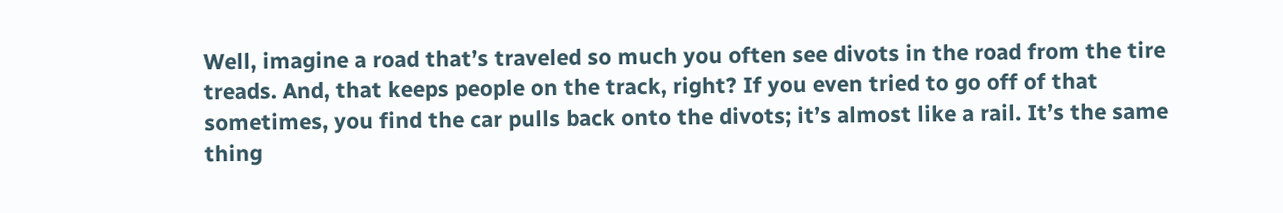Well, imagine a road that’s traveled so much you often see divots in the road from the tire treads. And, that keeps people on the track, right? If you even tried to go off of that sometimes, you find the car pulls back onto the divots; it’s almost like a rail. It’s the same thing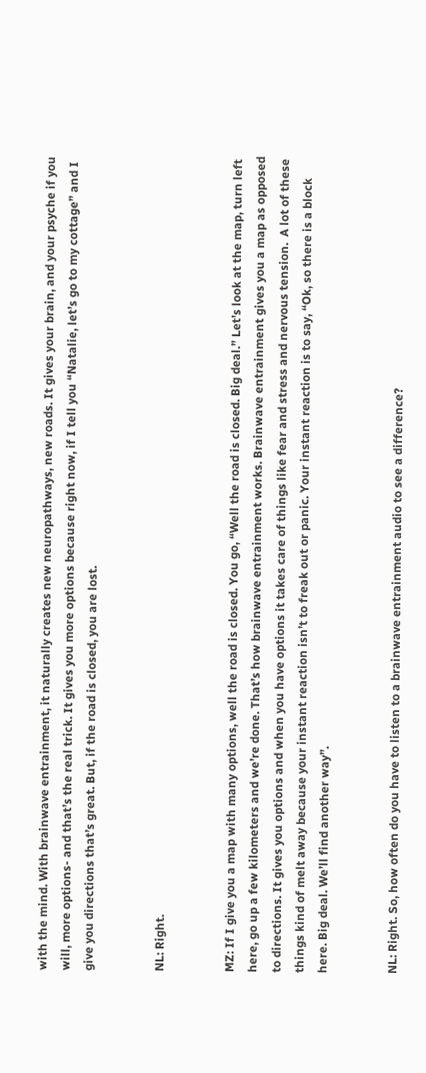with the mind. With brainwave entrainment, it naturally creates new neuropathways, new roads. It gives your brain, and your psyche if you will, more options- and that’s the real trick. It gives you more options because right now, if I tell you “Natalie, let’s go to my cottage” and I give you directions that’s great. But, if the road is closed, you are lost.


NL: Right.


MZ: If I give you a map with many options, well the road is closed. You go, “Well the road is closed. Big deal.” Let’s look at the map, turn left here, go up a few kilometers and we’re done. That’s how brainwave entrainment works. Brainwave entrainment gives you a map as opposed to directions. It gives you options and when you have options it takes care of things like fear and stress and nervous tension.  A lot of these things kind of melt away because your instant reaction isn’t to freak out or panic. Your instant reaction is to say, “Ok, so there is a block here. Big deal. We’ll find another way”.


NL: Right. So, how often do you have to listen to a brainwave entrainment audio to see a difference?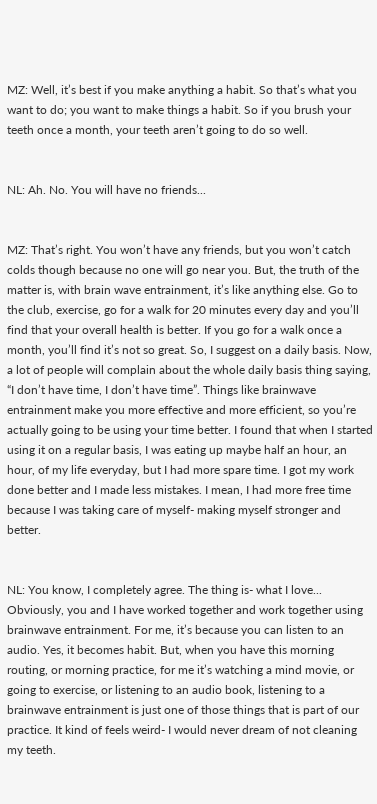MZ: Well, it’s best if you make anything a habit. So that’s what you want to do; you want to make things a habit. So if you brush your teeth once a month, your teeth aren’t going to do so well.


NL: Ah. No. You will have no friends...


MZ: That’s right. You won’t have any friends, but you won’t catch colds though because no one will go near you. But, the truth of the matter is, with brain wave entrainment, it’s like anything else. Go to the club, exercise, go for a walk for 20 minutes every day and you’ll find that your overall health is better. If you go for a walk once a month, you’ll find it’s not so great. So, I suggest on a daily basis. Now, a lot of people will complain about the whole daily basis thing saying, “I don’t have time, I don’t have time”. Things like brainwave entrainment make you more effective and more efficient, so you’re actually going to be using your time better. I found that when I started using it on a regular basis, I was eating up maybe half an hour, an hour, of my life everyday, but I had more spare time. I got my work done better and I made less mistakes. I mean, I had more free time because I was taking care of myself- making myself stronger and better.


NL: You know, I completely agree. The thing is- what I love... Obviously, you and I have worked together and work together using brainwave entrainment. For me, it’s because you can listen to an audio. Yes, it becomes habit. But, when you have this morning routing, or morning practice, for me it’s watching a mind movie, or going to exercise, or listening to an audio book, listening to a brainwave entrainment is just one of those things that is part of our practice. It kind of feels weird- I would never dream of not cleaning my teeth.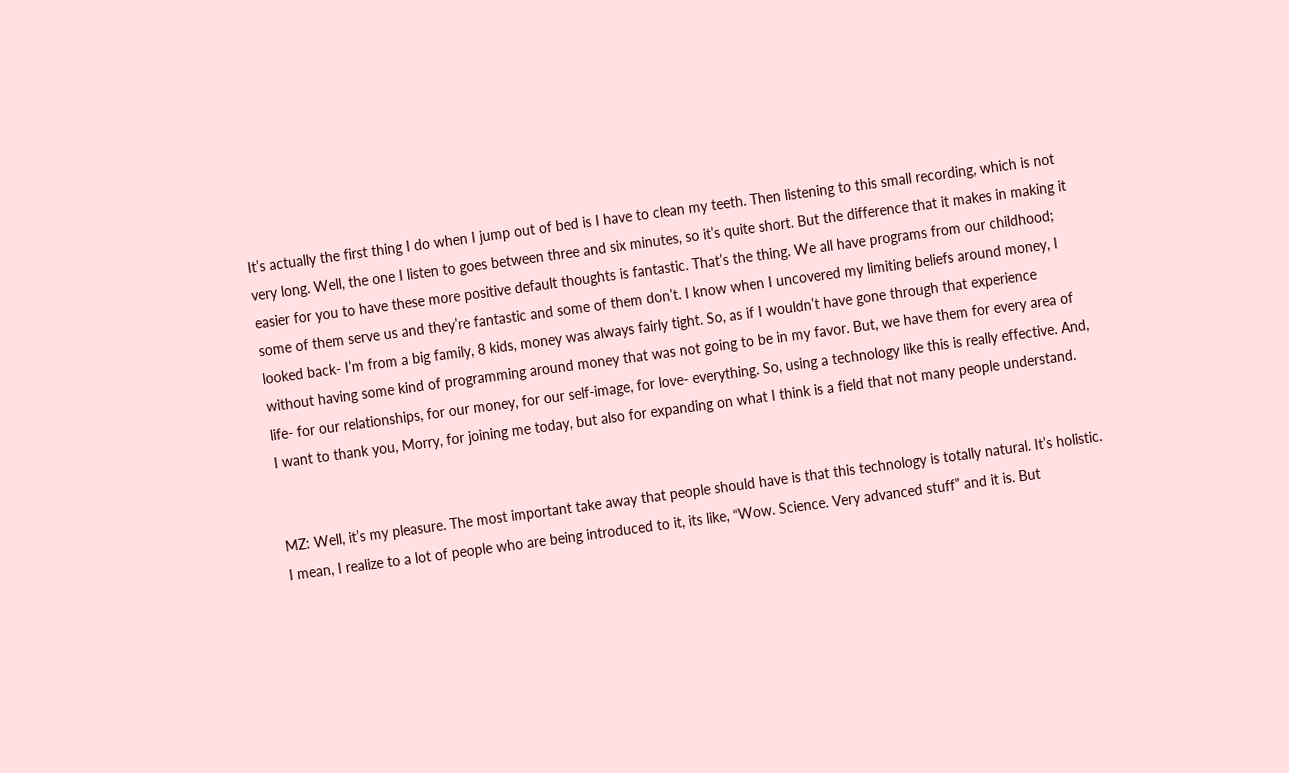It’s actually the first thing I do when I jump out of bed is I have to clean my teeth. Then listening to this small recording, which is not very long. Well, the one I listen to goes between three and six minutes, so it’s quite short. But the difference that it makes in making it easier for you to have these more positive default thoughts is fantastic. That’s the thing. We all have programs from our childhood; some of them serve us and they’re fantastic and some of them don’t. I know when I uncovered my limiting beliefs around money, I looked back- I’m from a big family, 8 kids, money was always fairly tight. So, as if I wouldn’t have gone through that experience without having some kind of programming around money that was not going to be in my favor. But, we have them for every area of life- for our relationships, for our money, for our self-image, for love- everything. So, using a technology like this is really effective. And, I want to thank you, Morry, for joining me today, but also for expanding on what I think is a field that not many people understand.


MZ: Well, it’s my pleasure. The most important take away that people should have is that this technology is totally natural. It’s holistic. I mean, I realize to a lot of people who are being introduced to it, its like, “Wow. Science. Very advanced stuff” and it is. But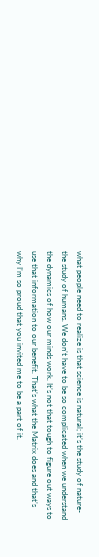what people need to realize is that science is natural; it’s the study of nature- the study of humans. We don’t have to be so complicated when we understand the dynamics of how our minds work. It’s not that tough to figure out ways to use that information to our benefit. That’s what the Matrix does and that’s why I’m so proud that you invited me to be a part of it.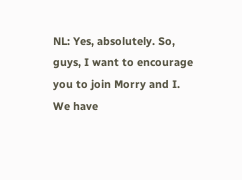NL: Yes, absolutely. So, guys, I want to encourage you to join Morry and I. We have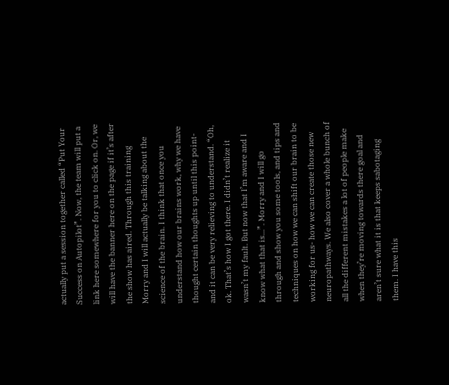actually put a session together called “Put Your Success on Autopilot”. Now, the team will put a link here somewhere for you to click on. Or, we will have the banner here on the page if it’s after the show has aired. Through this training Morry and I will actually be talking about the science of the brain. I think that once you understand how our brains work, why we have thought certain thoughts up until this point- and it can be very relieving to understand. “Oh, ok. That’s how I got there. I didn’t realize it wasn’t my fault. But now that I’m aware and I know what that is...”. Morry and I will go through and show you some tools, and tips and techniques on how we can shift our brain to be working for us- how we can create those new neuropathways. We also cover a whole bunch of all the different mistakes a lot of people make when they’re moving towards there goal and aren’t sure what it is that keeps sabotaging them. I have this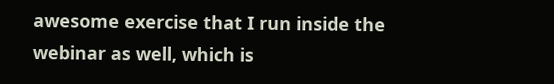awesome exercise that I run inside the webinar as well, which is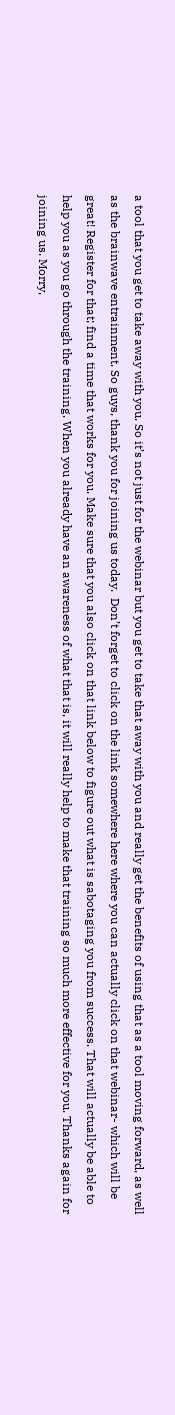a tool that you get to take away with you. So it’s not just for the webinar but you get to take that away with you and really get the benefits of using that as a tool moving forward, as well as the brainwave entrainment. So guys, thank you for joining us today.  Don’t forget to click on the link somewhere here where you can actually click on that webinar- which will be great! Register for that; find a time that works for you. Make sure that you also click on that link below to figure out what is sabotaging you from success. That will actually be able to help you as you go through the training. When you already have an awareness of what that is, it will really help to make that training so much more effective for you. Thanks again for joining us. Morry,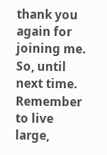thank you again for joining me. So, until next time. Remember to live large,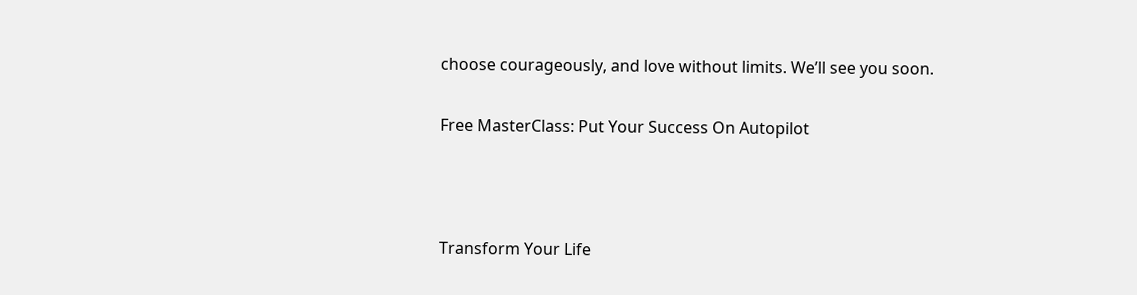choose courageously, and love without limits. We’ll see you soon.

Free MasterClass: Put Your Success On Autopilot



Transform Your Life